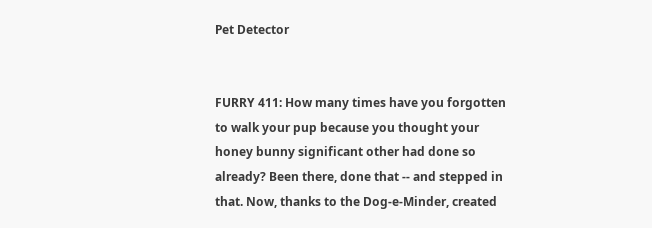Pet Detector


FURRY 411: How many times have you forgotten to walk your pup because you thought your honey bunny significant other had done so already? Been there, done that -- and stepped in that. Now, thanks to the Dog-e-Minder, created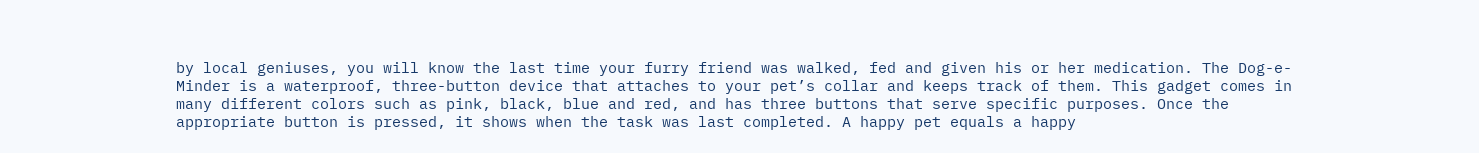by local geniuses, you will know the last time your furry friend was walked, fed and given his or her medication. The Dog-e-Minder is a waterproof, three-button device that attaches to your pet’s collar and keeps track of them. This gadget comes in many different colors such as pink, black, blue and red, and has three buttons that serve specific purposes. Once the appropriate button is pressed, it shows when the task was last completed. A happy pet equals a happy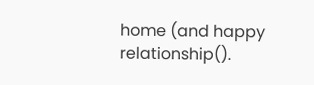home (and happy relationship().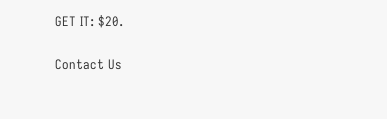GET IT: $20.

Contact Us